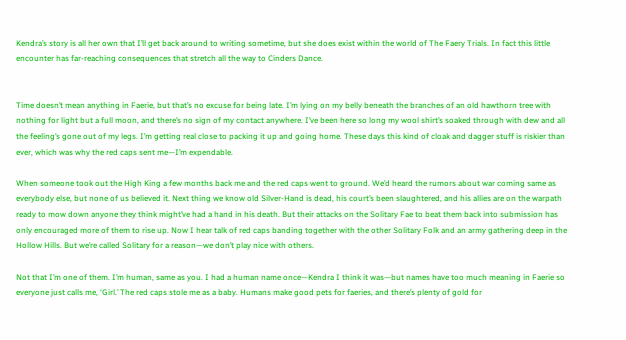Kendra’s story is all her own that I’ll get back around to writing sometime, but she does exist within the world of The Faery Trials. In fact this little encounter has far-reaching consequences that stretch all the way to Cinders Dance.


Time doesn’t mean anything in Faerie, but that’s no excuse for being late. I’m lying on my belly beneath the branches of an old hawthorn tree with nothing for light but a full moon, and there’s no sign of my contact anywhere. I’ve been here so long my wool shirt’s soaked through with dew and all the feeling’s gone out of my legs. I’m getting real close to packing it up and going home. These days this kind of cloak and dagger stuff is riskier than ever, which was why the red caps sent me—I’m expendable.

When someone took out the High King a few months back me and the red caps went to ground. We’d heard the rumors about war coming same as everybody else, but none of us believed it. Next thing we know old Silver-Hand is dead, his court’s been slaughtered, and his allies are on the warpath ready to mow down anyone they think might’ve had a hand in his death. But their attacks on the Solitary Fae to beat them back into submission has only encouraged more of them to rise up. Now I hear talk of red caps banding together with the other Solitary Folk and an army gathering deep in the Hollow Hills. But we’re called Solitary for a reason—we don’t play nice with others.

Not that I’m one of them. I’m human, same as you. I had a human name once—Kendra I think it was—but names have too much meaning in Faerie so everyone just calls me, ‘Girl.’ The red caps stole me as a baby. Humans make good pets for faeries, and there’s plenty of gold for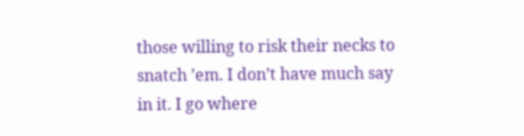those willing to risk their necks to snatch ’em. I don’t have much say in it. I go where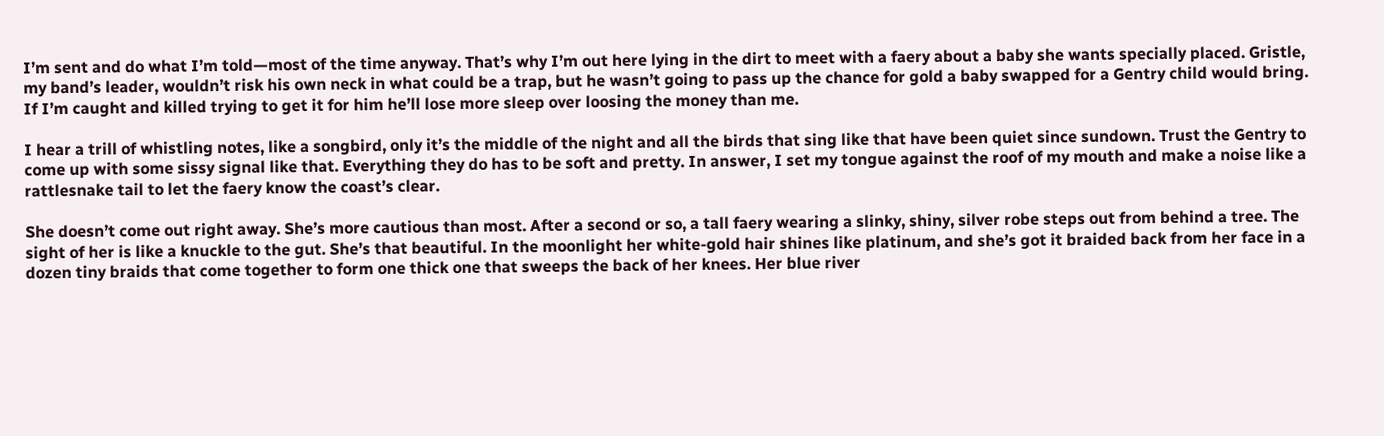I’m sent and do what I’m told—most of the time anyway. That’s why I’m out here lying in the dirt to meet with a faery about a baby she wants specially placed. Gristle, my band’s leader, wouldn’t risk his own neck in what could be a trap, but he wasn’t going to pass up the chance for gold a baby swapped for a Gentry child would bring. If I’m caught and killed trying to get it for him he’ll lose more sleep over loosing the money than me.

I hear a trill of whistling notes, like a songbird, only it’s the middle of the night and all the birds that sing like that have been quiet since sundown. Trust the Gentry to come up with some sissy signal like that. Everything they do has to be soft and pretty. In answer, I set my tongue against the roof of my mouth and make a noise like a rattlesnake tail to let the faery know the coast’s clear.

She doesn’t come out right away. She’s more cautious than most. After a second or so, a tall faery wearing a slinky, shiny, silver robe steps out from behind a tree. The sight of her is like a knuckle to the gut. She’s that beautiful. In the moonlight her white-gold hair shines like platinum, and she’s got it braided back from her face in a dozen tiny braids that come together to form one thick one that sweeps the back of her knees. Her blue river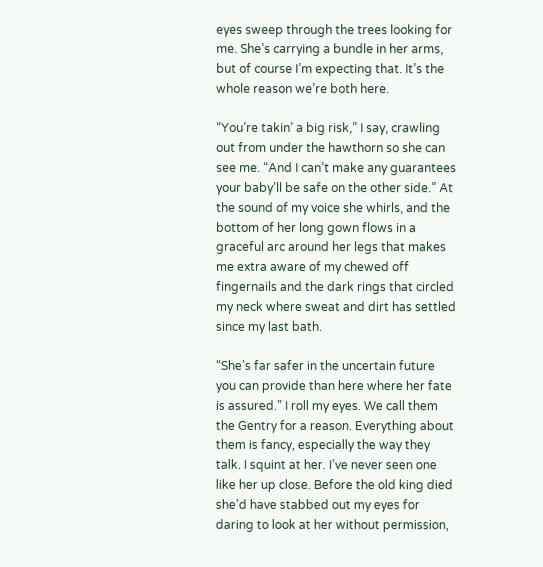eyes sweep through the trees looking for me. She’s carrying a bundle in her arms, but of course I’m expecting that. It’s the whole reason we’re both here.

“You’re takin’ a big risk,” I say, crawling out from under the hawthorn so she can see me. “And I can’t make any guarantees your baby’ll be safe on the other side.” At the sound of my voice she whirls, and the bottom of her long gown flows in a graceful arc around her legs that makes me extra aware of my chewed off fingernails and the dark rings that circled my neck where sweat and dirt has settled since my last bath.

“She’s far safer in the uncertain future you can provide than here where her fate is assured.” I roll my eyes. We call them the Gentry for a reason. Everything about them is fancy, especially the way they talk. I squint at her. I’ve never seen one like her up close. Before the old king died she’d have stabbed out my eyes for daring to look at her without permission,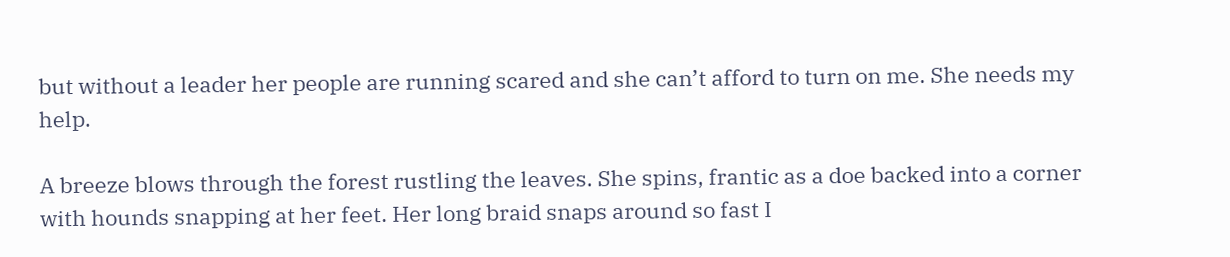but without a leader her people are running scared and she can’t afford to turn on me. She needs my help.

A breeze blows through the forest rustling the leaves. She spins, frantic as a doe backed into a corner with hounds snapping at her feet. Her long braid snaps around so fast I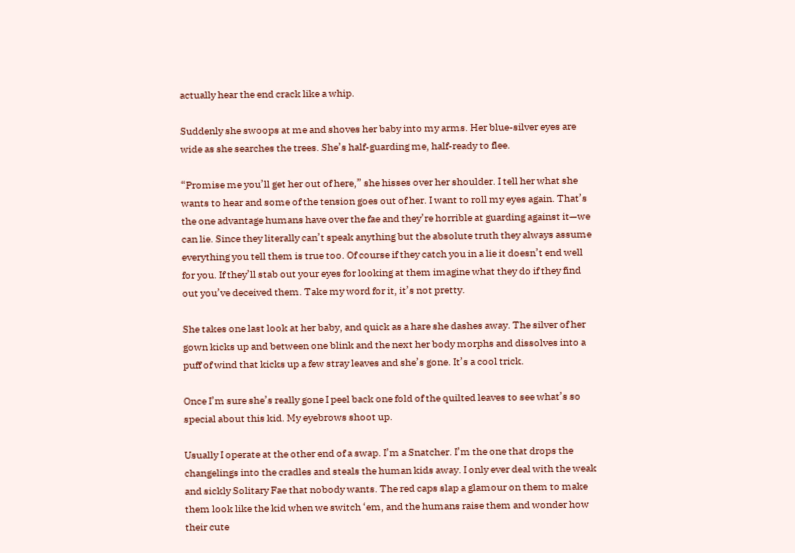actually hear the end crack like a whip.

Suddenly she swoops at me and shoves her baby into my arms. Her blue-silver eyes are wide as she searches the trees. She’s half-guarding me, half-ready to flee.

“Promise me you’ll get her out of here,” she hisses over her shoulder. I tell her what she wants to hear and some of the tension goes out of her. I want to roll my eyes again. That’s the one advantage humans have over the fae and they’re horrible at guarding against it—we can lie. Since they literally can’t speak anything but the absolute truth they always assume everything you tell them is true too. Of course if they catch you in a lie it doesn’t end well for you. If they’ll stab out your eyes for looking at them imagine what they do if they find out you’ve deceived them. Take my word for it, it’s not pretty.

She takes one last look at her baby, and quick as a hare she dashes away. The silver of her gown kicks up and between one blink and the next her body morphs and dissolves into a puff of wind that kicks up a few stray leaves and she’s gone. It’s a cool trick.

Once I’m sure she’s really gone I peel back one fold of the quilted leaves to see what’s so special about this kid. My eyebrows shoot up.

Usually I operate at the other end of a swap. I’m a Snatcher. I’m the one that drops the changelings into the cradles and steals the human kids away. I only ever deal with the weak and sickly Solitary Fae that nobody wants. The red caps slap a glamour on them to make them look like the kid when we switch ‘em, and the humans raise them and wonder how their cute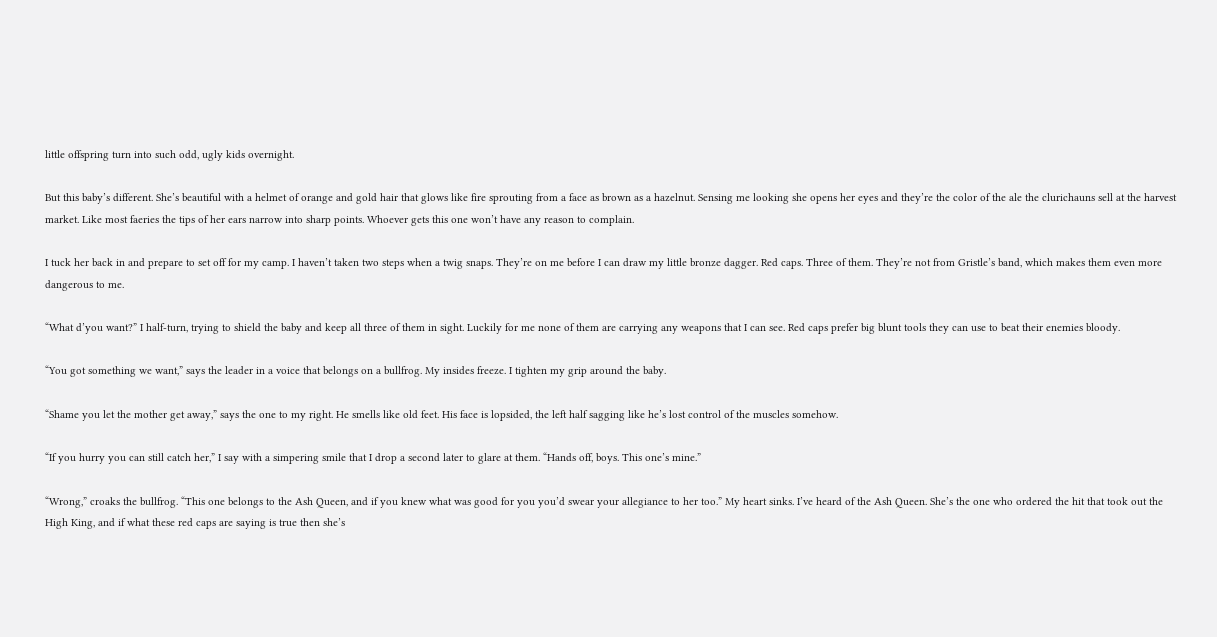little offspring turn into such odd, ugly kids overnight.

But this baby’s different. She’s beautiful with a helmet of orange and gold hair that glows like fire sprouting from a face as brown as a hazelnut. Sensing me looking she opens her eyes and they’re the color of the ale the clurichauns sell at the harvest market. Like most faeries the tips of her ears narrow into sharp points. Whoever gets this one won’t have any reason to complain.

I tuck her back in and prepare to set off for my camp. I haven’t taken two steps when a twig snaps. They’re on me before I can draw my little bronze dagger. Red caps. Three of them. They’re not from Gristle’s band, which makes them even more dangerous to me.

“What d’you want?” I half-turn, trying to shield the baby and keep all three of them in sight. Luckily for me none of them are carrying any weapons that I can see. Red caps prefer big blunt tools they can use to beat their enemies bloody.

“You got something we want,” says the leader in a voice that belongs on a bullfrog. My insides freeze. I tighten my grip around the baby.

“Shame you let the mother get away,” says the one to my right. He smells like old feet. His face is lopsided, the left half sagging like he’s lost control of the muscles somehow.

“If you hurry you can still catch her,” I say with a simpering smile that I drop a second later to glare at them. “Hands off, boys. This one’s mine.”

“Wrong,” croaks the bullfrog. “This one belongs to the Ash Queen, and if you knew what was good for you you’d swear your allegiance to her too.” My heart sinks. I’ve heard of the Ash Queen. She’s the one who ordered the hit that took out the High King, and if what these red caps are saying is true then she’s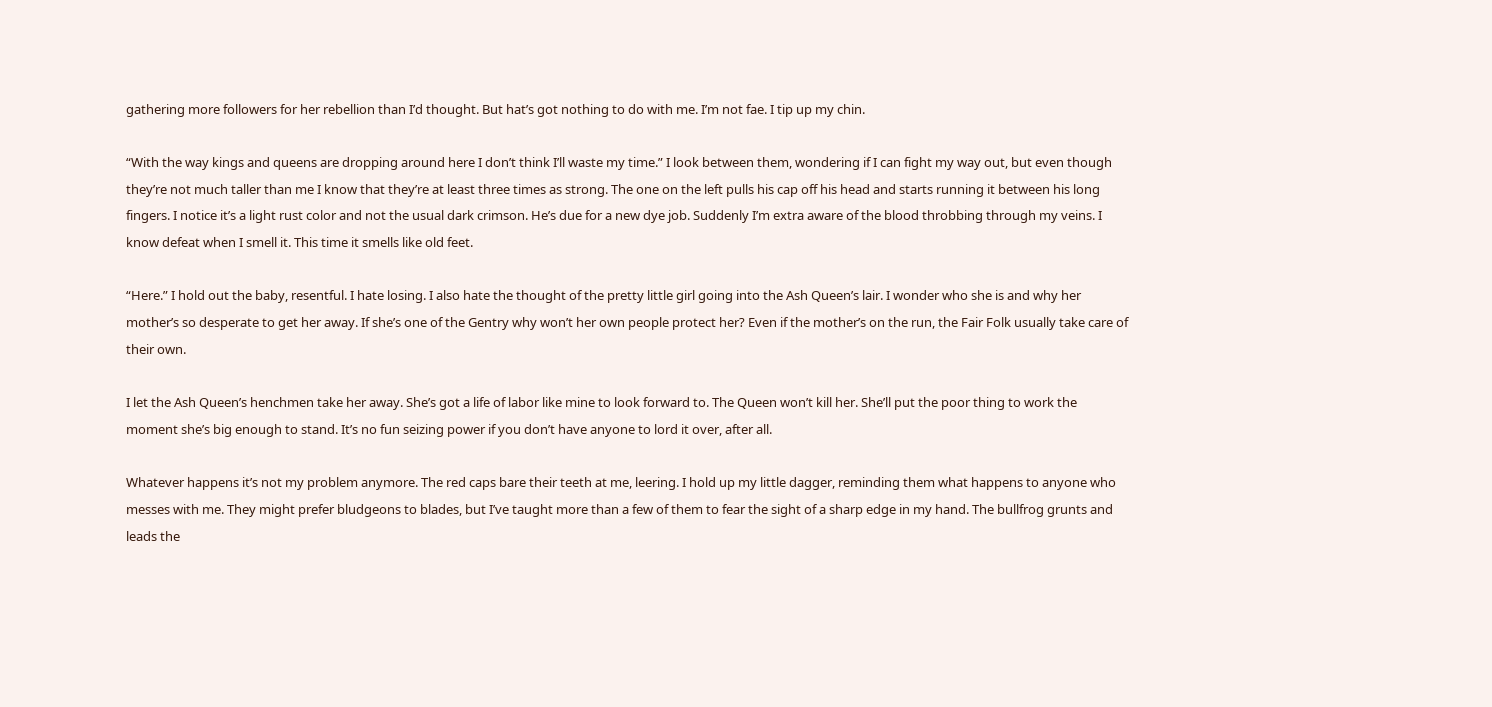gathering more followers for her rebellion than I’d thought. But hat’s got nothing to do with me. I’m not fae. I tip up my chin.

“With the way kings and queens are dropping around here I don’t think I’ll waste my time.” I look between them, wondering if I can fight my way out, but even though they’re not much taller than me I know that they’re at least three times as strong. The one on the left pulls his cap off his head and starts running it between his long fingers. I notice it’s a light rust color and not the usual dark crimson. He’s due for a new dye job. Suddenly I’m extra aware of the blood throbbing through my veins. I know defeat when I smell it. This time it smells like old feet.

“Here.” I hold out the baby, resentful. I hate losing. I also hate the thought of the pretty little girl going into the Ash Queen’s lair. I wonder who she is and why her mother’s so desperate to get her away. If she’s one of the Gentry why won’t her own people protect her? Even if the mother’s on the run, the Fair Folk usually take care of their own.

I let the Ash Queen’s henchmen take her away. She’s got a life of labor like mine to look forward to. The Queen won’t kill her. She’ll put the poor thing to work the moment she’s big enough to stand. It’s no fun seizing power if you don’t have anyone to lord it over, after all.

Whatever happens it’s not my problem anymore. The red caps bare their teeth at me, leering. I hold up my little dagger, reminding them what happens to anyone who messes with me. They might prefer bludgeons to blades, but I’ve taught more than a few of them to fear the sight of a sharp edge in my hand. The bullfrog grunts and leads the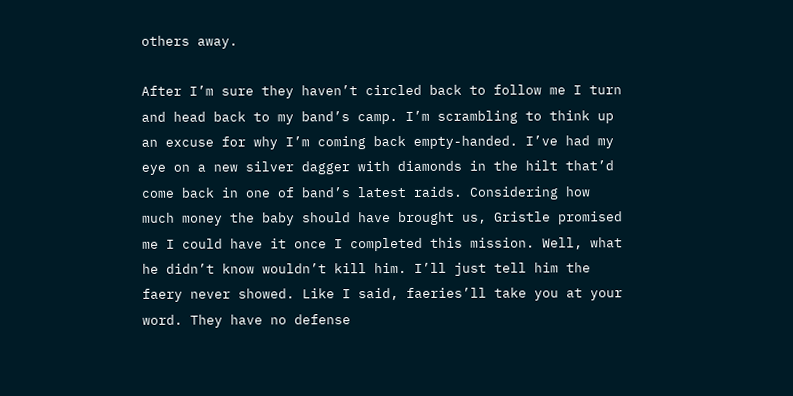others away.

After I’m sure they haven’t circled back to follow me I turn and head back to my band’s camp. I’m scrambling to think up an excuse for why I’m coming back empty-handed. I’ve had my eye on a new silver dagger with diamonds in the hilt that’d come back in one of band’s latest raids. Considering how much money the baby should have brought us, Gristle promised me I could have it once I completed this mission. Well, what he didn’t know wouldn’t kill him. I’ll just tell him the faery never showed. Like I said, faeries’ll take you at your word. They have no defense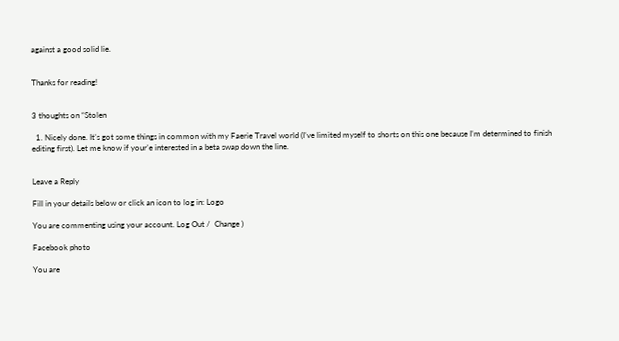against a good solid lie.


Thanks for reading!


3 thoughts on “Stolen

  1. Nicely done. It’s got some things in common with my Faerie Travel world (I’ve limited myself to shorts on this one because I’m determined to finish editing first). Let me know if your’e interested in a beta swap down the line.


Leave a Reply

Fill in your details below or click an icon to log in: Logo

You are commenting using your account. Log Out /  Change )

Facebook photo

You are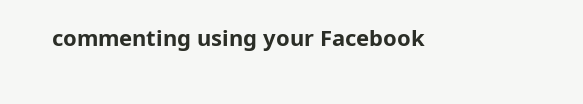commenting using your Facebook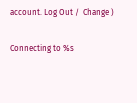account. Log Out /  Change )

Connecting to %s